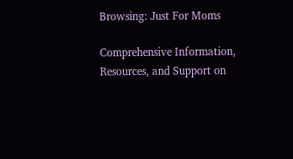Browsing: Just For Moms

Comprehensive Information, Resources, and Support on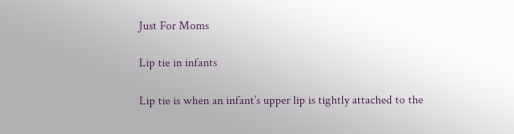Just For Moms

Lip tie in infants

Lip tie is when an infant’s upper lip is tightly attached to the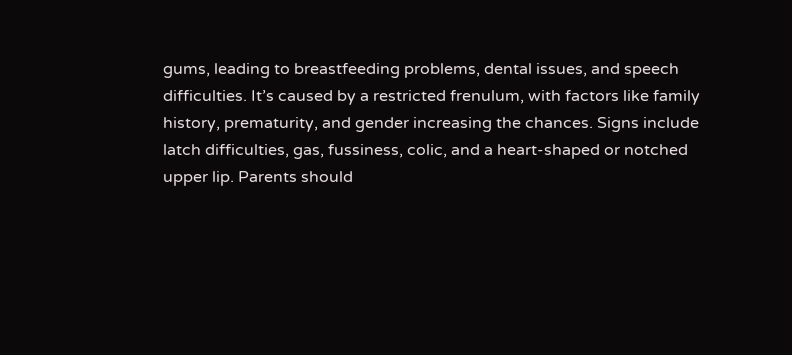gums, leading to breastfeeding problems, dental issues, and speech difficulties. It’s caused by a restricted frenulum, with factors like family history, prematurity, and gender increasing the chances. Signs include latch difficulties, gas, fussiness, colic, and a heart-shaped or notched upper lip. Parents should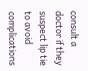consult a doctor if they suspect lip tie to avoid complications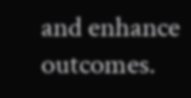and enhance outcomes.